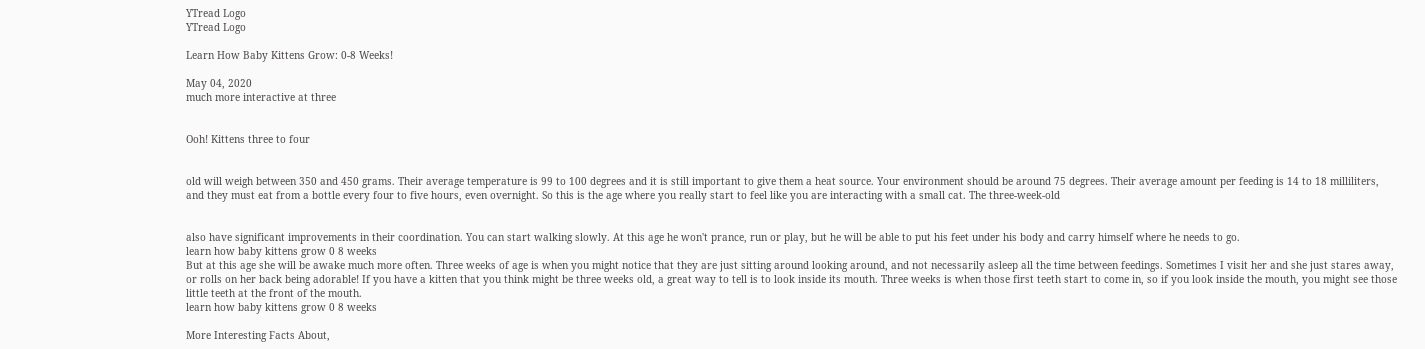YTread Logo
YTread Logo

Learn How Baby Kittens Grow: 0-8 Weeks!

May 04, 2020
much more interactive at three


Ooh! Kittens three to four


old will weigh between 350 and 450 grams. Their average temperature is 99 to 100 degrees and it is still important to give them a heat source. Your environment should be around 75 degrees. Their average amount per feeding is 14 to 18 milliliters, and they must eat from a bottle every four to five hours, even overnight. So this is the age where you really start to feel like you are interacting with a small cat. The three-week-old


also have significant improvements in their coordination. You can start walking slowly. At this age he won't prance, run or play, but he will be able to put his feet under his body and carry himself where he needs to go.
learn how baby kittens grow 0 8 weeks
But at this age she will be awake much more often. Three weeks of age is when you might notice that they are just sitting around looking around, and not necessarily asleep all the time between feedings. Sometimes I visit her and she just stares away, or rolls on her back being adorable! If you have a kitten that you think might be three weeks old, a great way to tell is to look inside its mouth. Three weeks is when those first teeth start to come in, so if you look inside the mouth, you might see those little teeth at the front of the mouth.
learn how baby kittens grow 0 8 weeks

More Interesting Facts About,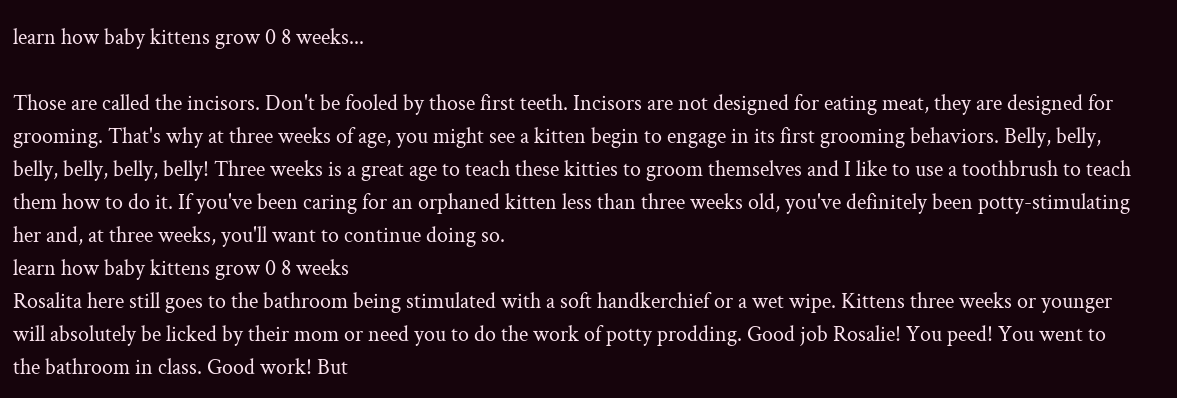learn how baby kittens grow 0 8 weeks...

Those are called the incisors. Don't be fooled by those first teeth. Incisors are not designed for eating meat, they are designed for grooming. That's why at three weeks of age, you might see a kitten begin to engage in its first grooming behaviors. Belly, belly, belly, belly, belly, belly! Three weeks is a great age to teach these kitties to groom themselves and I like to use a toothbrush to teach them how to do it. If you've been caring for an orphaned kitten less than three weeks old, you've definitely been potty-stimulating her and, at three weeks, you'll want to continue doing so.
learn how baby kittens grow 0 8 weeks
Rosalita here still goes to the bathroom being stimulated with a soft handkerchief or a wet wipe. Kittens three weeks or younger will absolutely be licked by their mom or need you to do the work of potty prodding. Good job Rosalie! You peed! You went to the bathroom in class. Good work! But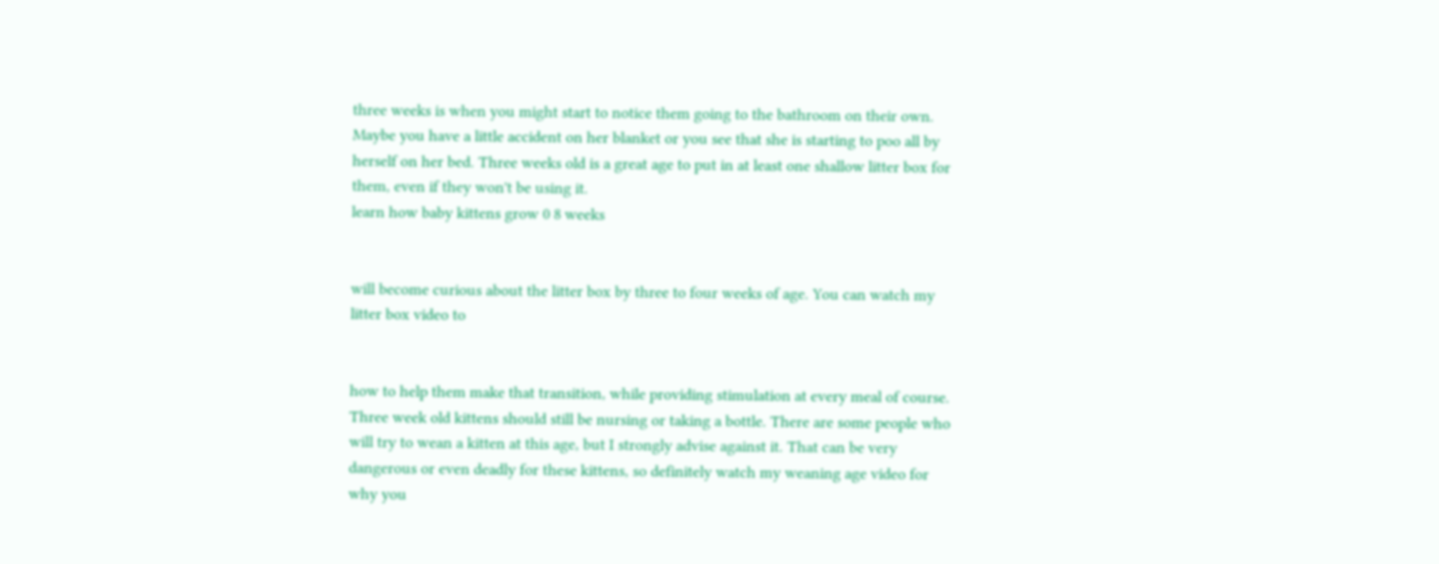three weeks is when you might start to notice them going to the bathroom on their own. Maybe you have a little accident on her blanket or you see that she is starting to poo all by herself on her bed. Three weeks old is a great age to put in at least one shallow litter box for them, even if they won't be using it.
learn how baby kittens grow 0 8 weeks


will become curious about the litter box by three to four weeks of age. You can watch my litter box video to


how to help them make that transition, while providing stimulation at every meal of course. Three week old kittens should still be nursing or taking a bottle. There are some people who will try to wean a kitten at this age, but I strongly advise against it. That can be very dangerous or even deadly for these kittens, so definitely watch my weaning age video for why you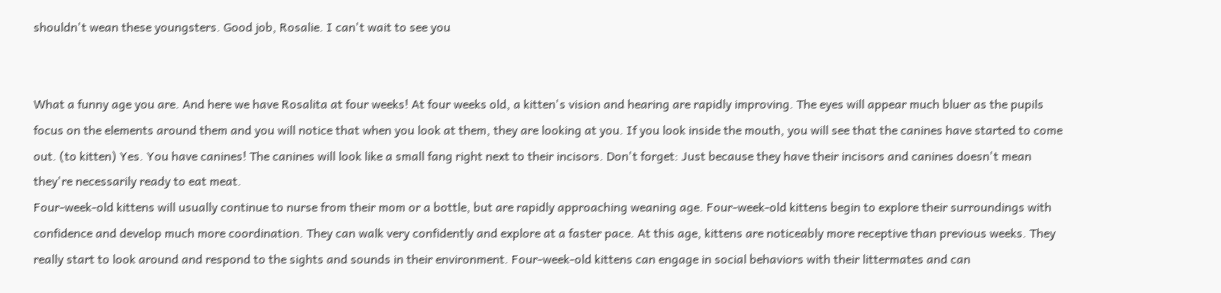shouldn't wean these youngsters. Good job, Rosalie. I can't wait to see you


What a funny age you are. And here we have Rosalita at four weeks! At four weeks old, a kitten's vision and hearing are rapidly improving. The eyes will appear much bluer as the pupils focus on the elements around them and you will notice that when you look at them, they are looking at you. If you look inside the mouth, you will see that the canines have started to come out. (to kitten) Yes. You have canines! The canines will look like a small fang right next to their incisors. Don't forget: Just because they have their incisors and canines doesn't mean they're necessarily ready to eat meat.
Four-week-old kittens will usually continue to nurse from their mom or a bottle, but are rapidly approaching weaning age. Four-week-old kittens begin to explore their surroundings with confidence and develop much more coordination. They can walk very confidently and explore at a faster pace. At this age, kittens are noticeably more receptive than previous weeks. They really start to look around and respond to the sights and sounds in their environment. Four-week-old kittens can engage in social behaviors with their littermates and can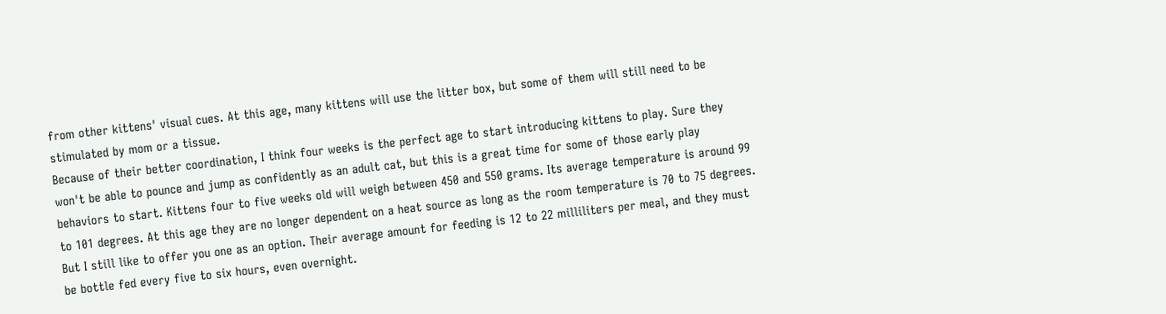from other kittens' visual cues. At this age, many kittens will use the litter box, but some of them will still need to be stimulated by mom or a tissue.
Because of their better coordination, I think four weeks is the perfect age to start introducing kittens to play. Sure they won't be able to pounce and jump as confidently as an adult cat, but this is a great time for some of those early play behaviors to start. Kittens four to five weeks old will weigh between 450 and 550 grams. Its average temperature is around 99 to 101 degrees. At this age they are no longer dependent on a heat source as long as the room temperature is 70 to 75 degrees. But I still like to offer you one as an option. Their average amount for feeding is 12 to 22 milliliters per meal, and they must be bottle fed every five to six hours, even overnight.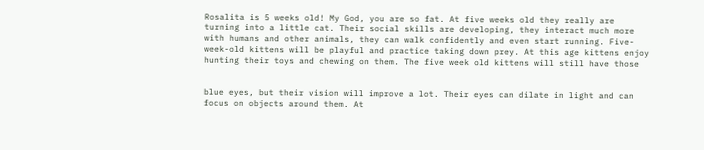Rosalita is 5 weeks old! My God, you are so fat. At five weeks old they really are turning into a little cat. Their social skills are developing, they interact much more with humans and other animals, they can walk confidently and even start running. Five-week-old kittens will be playful and practice taking down prey. At this age kittens enjoy hunting their toys and chewing on them. The five week old kittens will still have those


blue eyes, but their vision will improve a lot. Their eyes can dilate in light and can focus on objects around them. At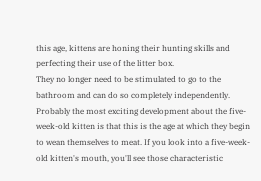this age, kittens are honing their hunting skills and perfecting their use of the litter box.
They no longer need to be stimulated to go to the bathroom and can do so completely independently. Probably the most exciting development about the five-week-old kitten is that this is the age at which they begin to wean themselves to meat. If you look into a five-week-old kitten's mouth, you'll see those characteristic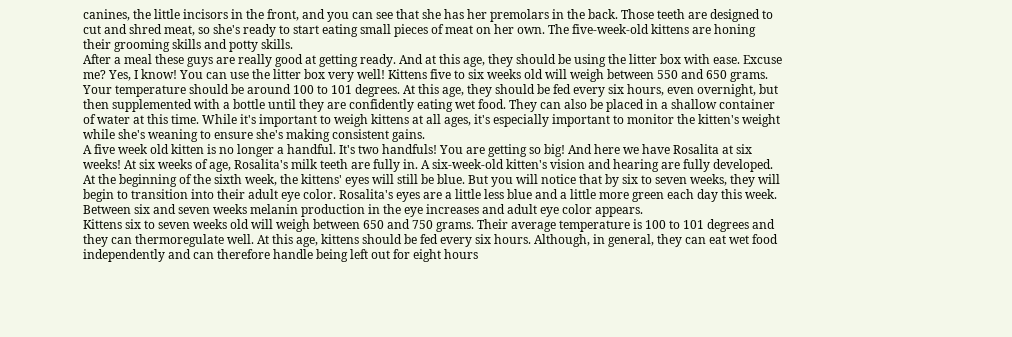canines, the little incisors in the front, and you can see that she has her premolars in the back. Those teeth are designed to cut and shred meat, so she's ready to start eating small pieces of meat on her own. The five-week-old kittens are honing their grooming skills and potty skills.
After a meal these guys are really good at getting ready. And at this age, they should be using the litter box with ease. Excuse me? Yes, I know! You can use the litter box very well! Kittens five to six weeks old will weigh between 550 and 650 grams. Your temperature should be around 100 to 101 degrees. At this age, they should be fed every six hours, even overnight, but then supplemented with a bottle until they are confidently eating wet food. They can also be placed in a shallow container of water at this time. While it's important to weigh kittens at all ages, it's especially important to monitor the kitten's weight while she's weaning to ensure she's making consistent gains.
A five week old kitten is no longer a handful. It's two handfuls! You are getting so big! And here we have Rosalita at six weeks! At six weeks of age, Rosalita's milk teeth are fully in. A six-week-old kitten's vision and hearing are fully developed. At the beginning of the sixth week, the kittens' eyes will still be blue. But you will notice that by six to seven weeks, they will begin to transition into their adult eye color. Rosalita's eyes are a little less blue and a little more green each day this week. Between six and seven weeks melanin production in the eye increases and adult eye color appears.
Kittens six to seven weeks old will weigh between 650 and 750 grams. Their average temperature is 100 to 101 degrees and they can thermoregulate well. At this age, kittens should be fed every six hours. Although, in general, they can eat wet food independently and can therefore handle being left out for eight hours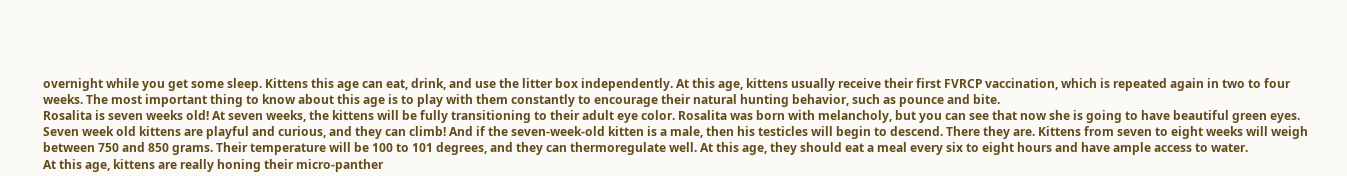overnight while you get some sleep. Kittens this age can eat, drink, and use the litter box independently. At this age, kittens usually receive their first FVRCP vaccination, which is repeated again in two to four weeks. The most important thing to know about this age is to play with them constantly to encourage their natural hunting behavior, such as pounce and bite.
Rosalita is seven weeks old! At seven weeks, the kittens will be fully transitioning to their adult eye color. Rosalita was born with melancholy, but you can see that now she is going to have beautiful green eyes. Seven week old kittens are playful and curious, and they can climb! And if the seven-week-old kitten is a male, then his testicles will begin to descend. There they are. Kittens from seven to eight weeks will weigh between 750 and 850 grams. Their temperature will be 100 to 101 degrees, and they can thermoregulate well. At this age, they should eat a meal every six to eight hours and have ample access to water.
At this age, kittens are really honing their micro-panther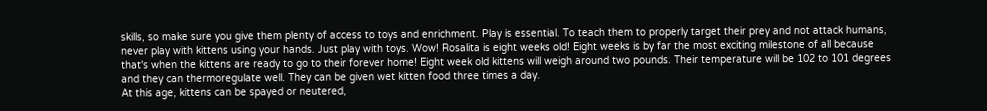skills, so make sure you give them plenty of access to toys and enrichment. Play is essential. To teach them to properly target their prey and not attack humans, never play with kittens using your hands. Just play with toys. Wow! Rosalita is eight weeks old! Eight weeks is by far the most exciting milestone of all because that's when the kittens are ready to go to their forever home! Eight week old kittens will weigh around two pounds. Their temperature will be 102 to 101 degrees and they can thermoregulate well. They can be given wet kitten food three times a day.
At this age, kittens can be spayed or neutered,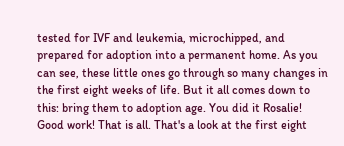tested for IVF and leukemia, microchipped, and prepared for adoption into a permanent home. As you can see, these little ones go through so many changes in the first eight weeks of life. But it all comes down to this: bring them to adoption age. You did it Rosalie! Good work! That is all. That's a look at the first eight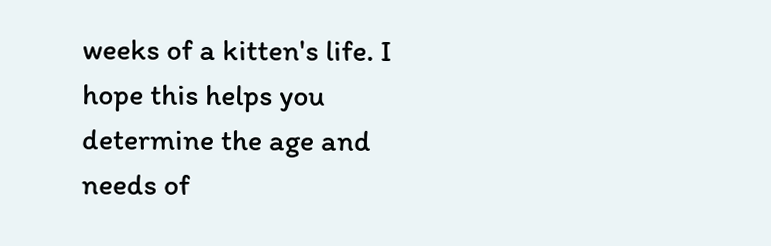weeks of a kitten's life. I hope this helps you determine the age and needs of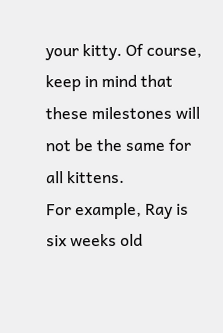your kitty. Of course, keep in mind that these milestones will not be the same for all kittens.
For example, Ray is six weeks old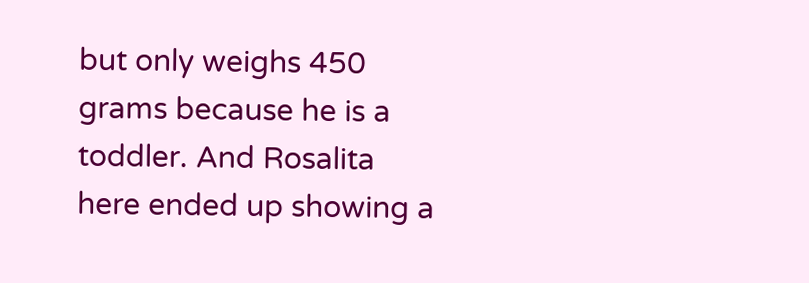but only weighs 450 grams because he is a toddler. And Rosalita here ended up showing a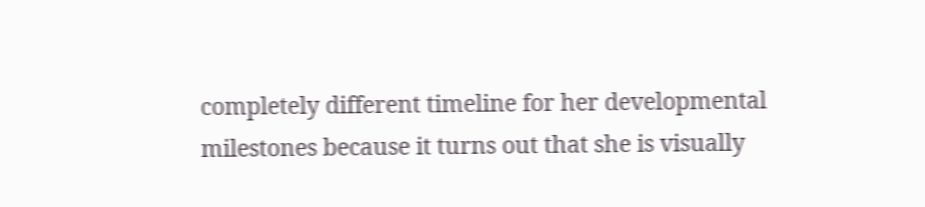completely different timeline for her developmental milestones because it turns out that she is visually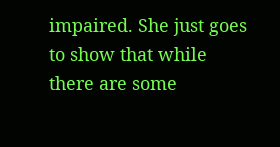impaired. She just goes to show that while there are some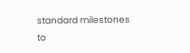standard milestones to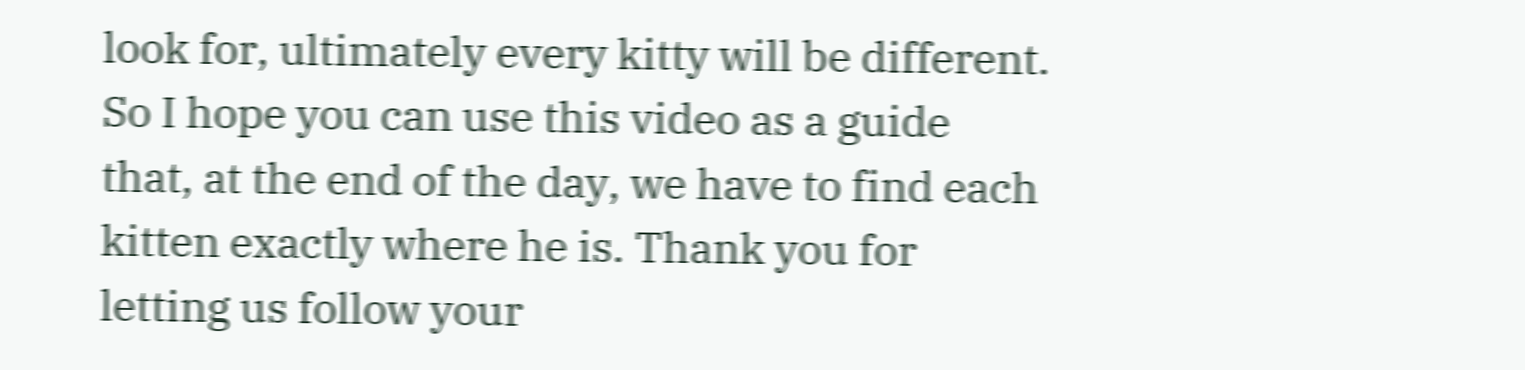look for, ultimately every kitty will be different. So I hope you can use this video as a guide that, at the end of the day, we have to find each kitten exactly where he is. Thank you for letting us follow your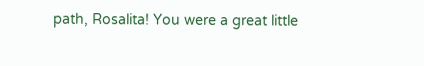path, Rosalita! You were a great little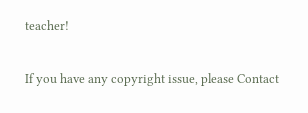teacher!

If you have any copyright issue, please Contact